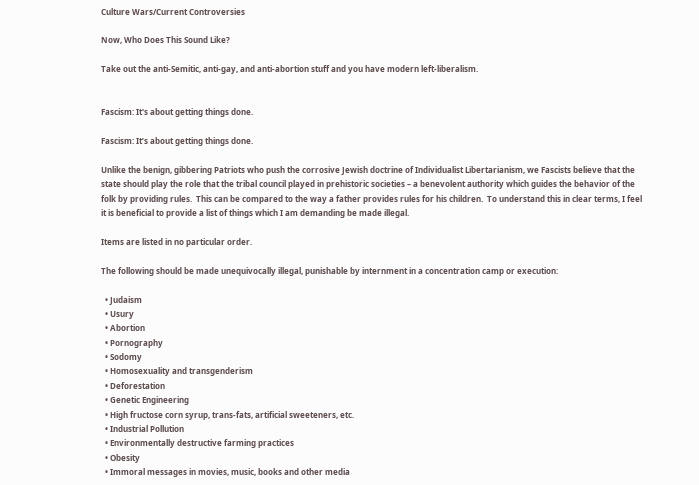Culture Wars/Current Controversies

Now, Who Does This Sound Like?

Take out the anti-Semitic, anti-gay, and anti-abortion stuff and you have modern left-liberalism.


Fascism: It's about getting things done.

Fascism: It’s about getting things done.

Unlike the benign, gibbering Patriots who push the corrosive Jewish doctrine of Individualist Libertarianism, we Fascists believe that the state should play the role that the tribal council played in prehistoric societies – a benevolent authority which guides the behavior of the folk by providing rules.  This can be compared to the way a father provides rules for his children.  To understand this in clear terms, I feel it is beneficial to provide a list of things which I am demanding be made illegal.

Items are listed in no particular order.

The following should be made unequivocally illegal, punishable by internment in a concentration camp or execution:

  • Judaism
  • Usury
  • Abortion
  • Pornography
  • Sodomy
  • Homosexuality and transgenderism
  • Deforestation
  • Genetic Engineering
  • High fructose corn syrup, trans-fats, artificial sweeteners, etc.
  • Industrial Pollution
  • Environmentally destructive farming practices
  • Obesity
  • Immoral messages in movies, music, books and other media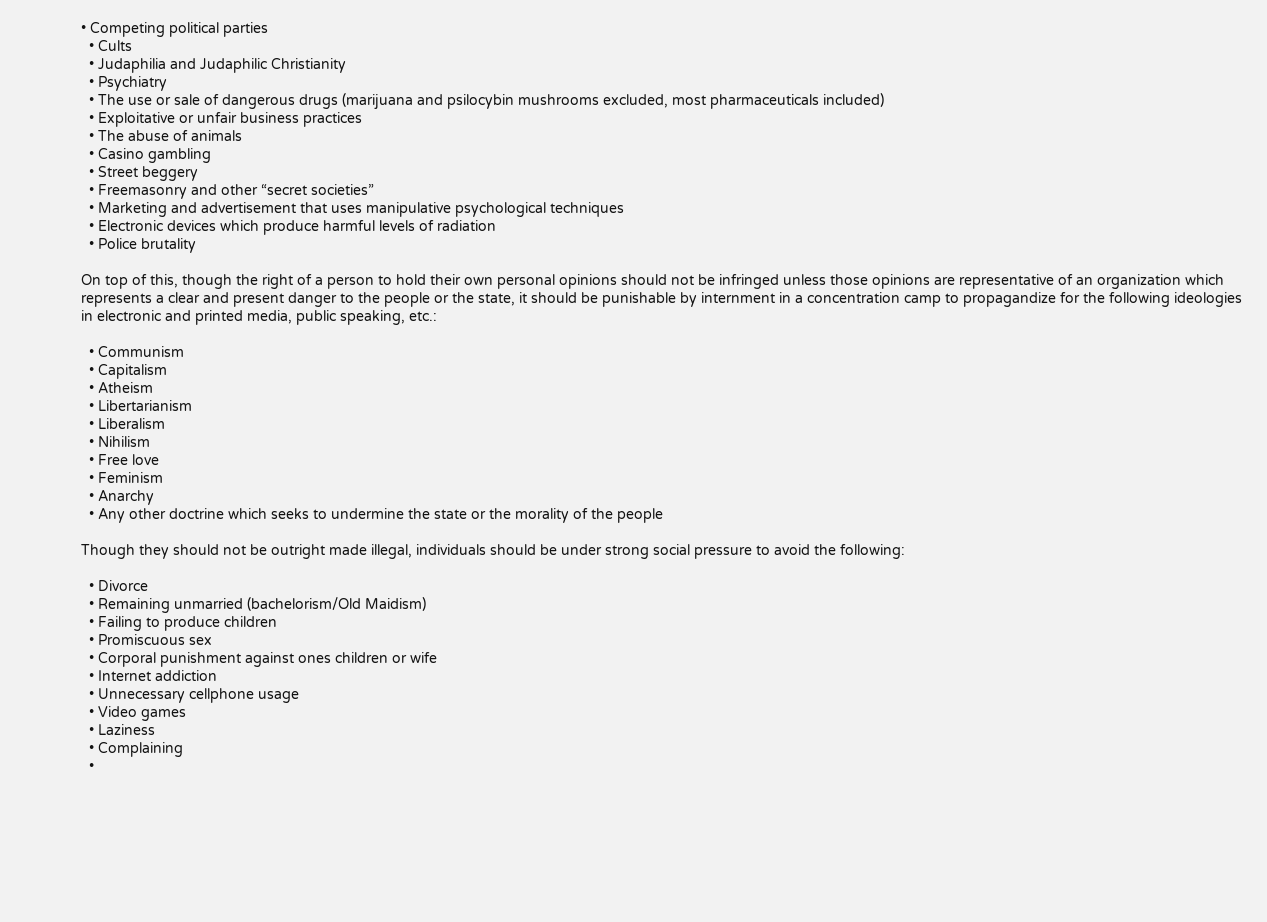• Competing political parties
  • Cults
  • Judaphilia and Judaphilic Christianity
  • Psychiatry
  • The use or sale of dangerous drugs (marijuana and psilocybin mushrooms excluded, most pharmaceuticals included)
  • Exploitative or unfair business practices
  • The abuse of animals
  • Casino gambling
  • Street beggery
  • Freemasonry and other “secret societies”
  • Marketing and advertisement that uses manipulative psychological techniques
  • Electronic devices which produce harmful levels of radiation
  • Police brutality

On top of this, though the right of a person to hold their own personal opinions should not be infringed unless those opinions are representative of an organization which represents a clear and present danger to the people or the state, it should be punishable by internment in a concentration camp to propagandize for the following ideologies in electronic and printed media, public speaking, etc.:

  • Communism
  • Capitalism
  • Atheism
  • Libertarianism
  • Liberalism
  • Nihilism
  • Free love
  • Feminism
  • Anarchy
  • Any other doctrine which seeks to undermine the state or the morality of the people

Though they should not be outright made illegal, individuals should be under strong social pressure to avoid the following:

  • Divorce
  • Remaining unmarried (bachelorism/Old Maidism)
  • Failing to produce children
  • Promiscuous sex
  • Corporal punishment against ones children or wife
  • Internet addiction
  • Unnecessary cellphone usage
  • Video games
  • Laziness
  • Complaining
  •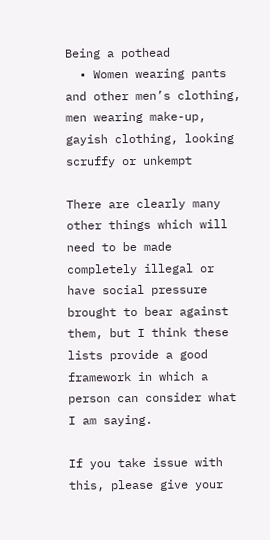Being a pothead
  • Women wearing pants and other men’s clothing, men wearing make-up, gayish clothing, looking scruffy or unkempt

There are clearly many other things which will need to be made completely illegal or have social pressure brought to bear against them, but I think these lists provide a good framework in which a person can consider what I am saying.

If you take issue with this, please give your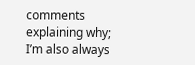comments explaining why; I’m also always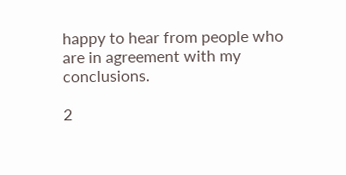happy to hear from people who are in agreement with my conclusions.

2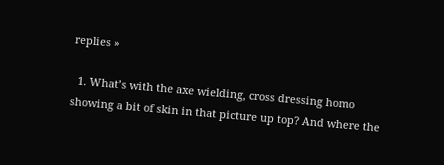replies »

  1. What’s with the axe wielding, cross dressing homo showing a bit of skin in that picture up top? And where the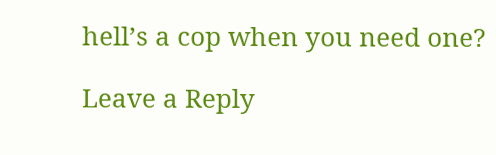hell’s a cop when you need one?

Leave a Reply